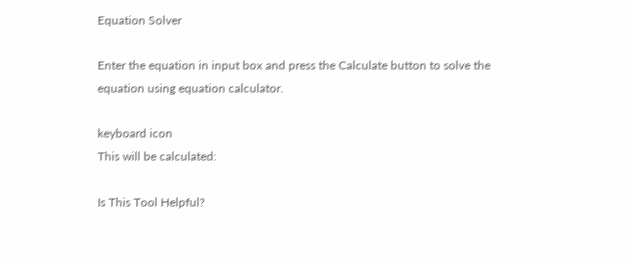Equation Solver

Enter the equation in input box and press the Calculate button to solve the equation using equation calculator.

keyboard icon
This will be calculated:

Is This Tool Helpful?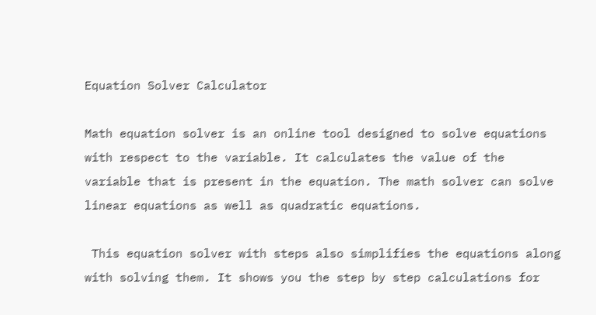Equation Solver Calculator

Math equation solver is an online tool designed to solve equations with respect to the variable. It calculates the value of the variable that is present in the equation. The math solver can solve linear equations as well as quadratic equations.

 This equation solver with steps also simplifies the equations along with solving them. It shows you the step by step calculations for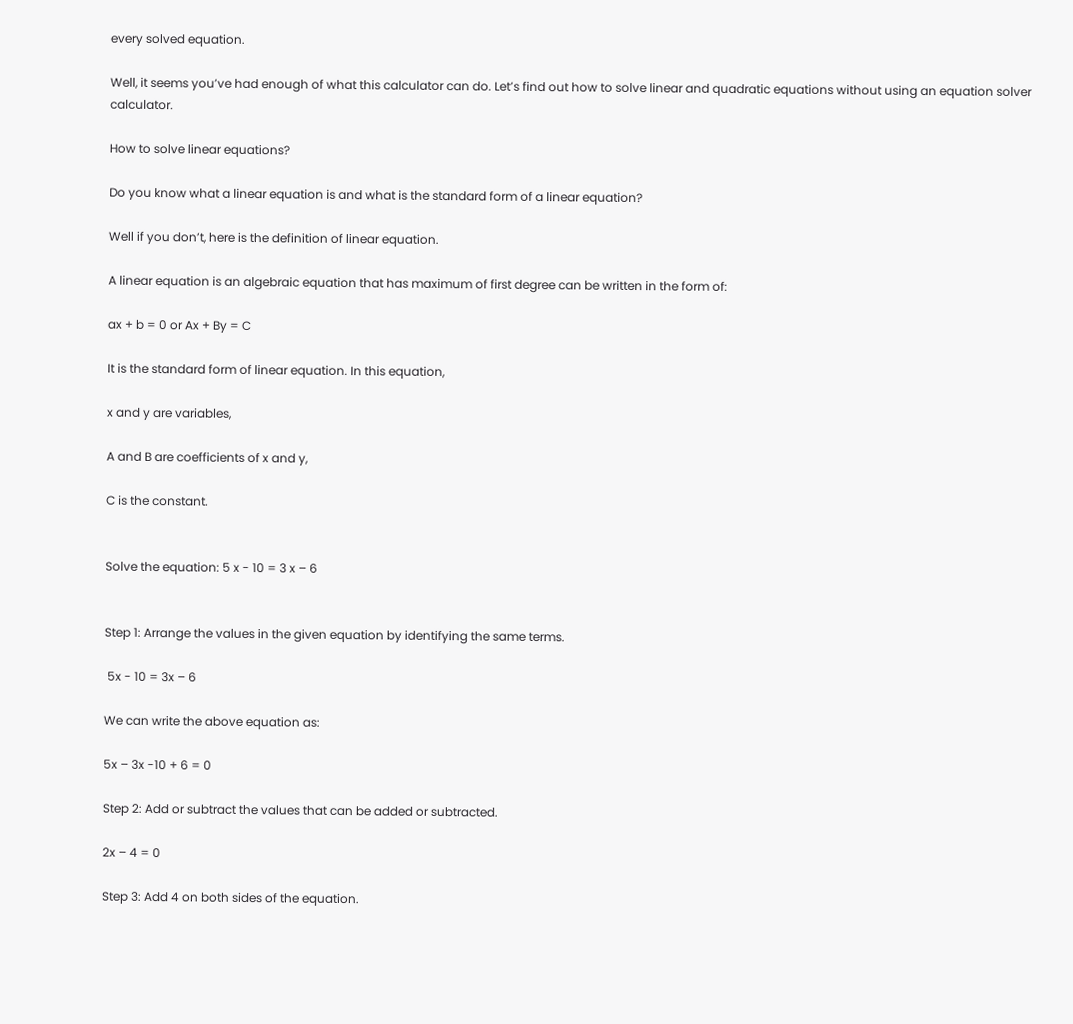every solved equation.

Well, it seems you’ve had enough of what this calculator can do. Let’s find out how to solve linear and quadratic equations without using an equation solver calculator.

How to solve linear equations?

Do you know what a linear equation is and what is the standard form of a linear equation?

Well if you don’t, here is the definition of linear equation.

A linear equation is an algebraic equation that has maximum of first degree can be written in the form of:

ax + b = 0 or Ax + By = C

It is the standard form of linear equation. In this equation,

x and y are variables,

A and B are coefficients of x and y,

C is the constant.


Solve the equation: 5 x - 10 = 3 x – 6


Step 1: Arrange the values in the given equation by identifying the same terms.

 5x - 10 = 3x – 6

We can write the above equation as:

5x – 3x -10 + 6 = 0

Step 2: Add or subtract the values that can be added or subtracted.

2x – 4 = 0

Step 3: Add 4 on both sides of the equation.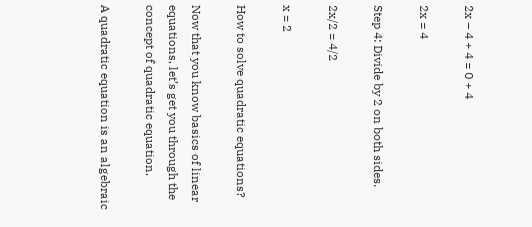2x – 4 + 4 = 0 + 4

2x = 4

Step 4: Divide by 2 on both sides.

2x/2 = 4/2

x = 2

How to solve quadratic equations?

Now that you know basics of linear equations, let’s get you through the concept of quadratic equation.

A quadratic equation is an algebraic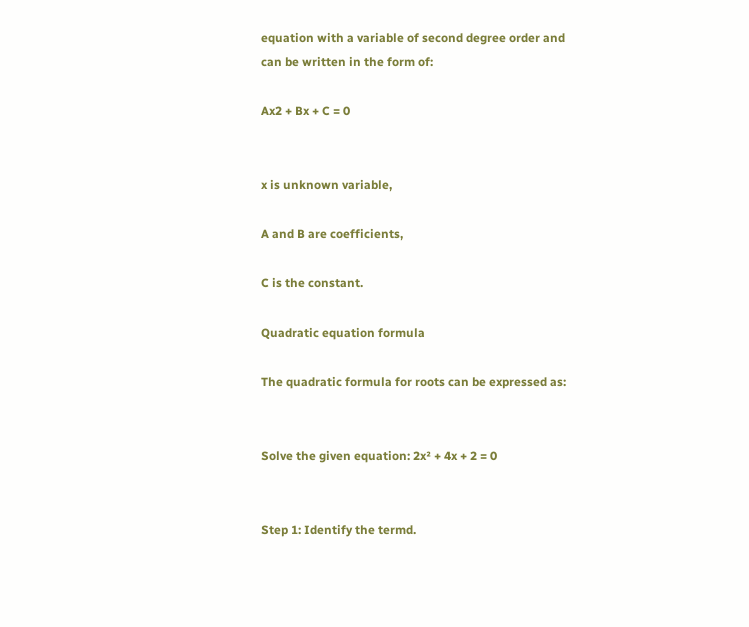equation with a variable of second degree order and can be written in the form of:

Ax2 + Bx + C = 0


x is unknown variable,

A and B are coefficients,

C is the constant.

Quadratic equation formula

The quadratic formula for roots can be expressed as:


Solve the given equation: 2x² + 4x + 2 = 0


Step 1: Identify the termd.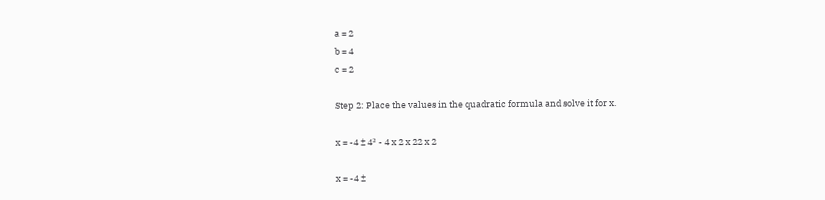a = 2
b = 4
c = 2

Step 2: Place the values in the quadratic formula and solve it for x.

x = -4 ± 4² - 4 x 2 x 22 x 2

x = -4 ±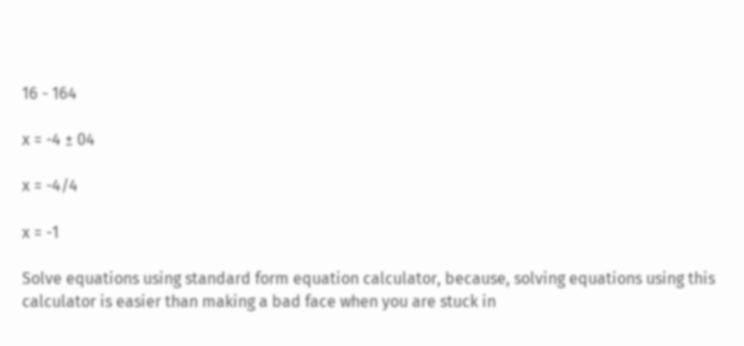16 - 164

x = -4 ± 04

x = -4/4

x = -1

Solve equations using standard form equation calculator, because, solving equations using this calculator is easier than making a bad face when you are stuck in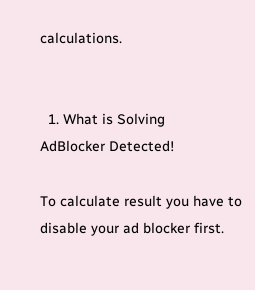calculations.


  1. What is Solving
AdBlocker Detected!

To calculate result you have to disable your ad blocker first.